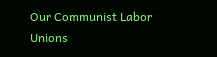Our Communist Labor Unions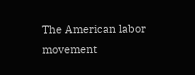The American labor movement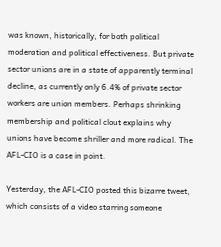was known, historically, for both political moderation and political effectiveness. But private sector unions are in a state of apparently terminal decline, as currently only 6.4% of private sector workers are union members. Perhaps shrinking membership and political clout explains why unions have become shriller and more radical. The AFL-CIO is a case in point.

Yesterday, the AFL-CIO posted this bizarre tweet, which consists of a video starring someone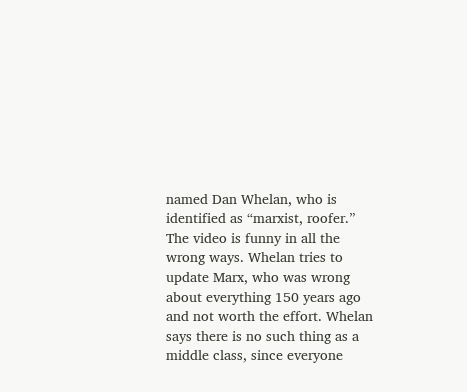named Dan Whelan, who is identified as “marxist, roofer.” The video is funny in all the wrong ways. Whelan tries to update Marx, who was wrong about everything 150 years ago and not worth the effort. Whelan says there is no such thing as a middle class, since everyone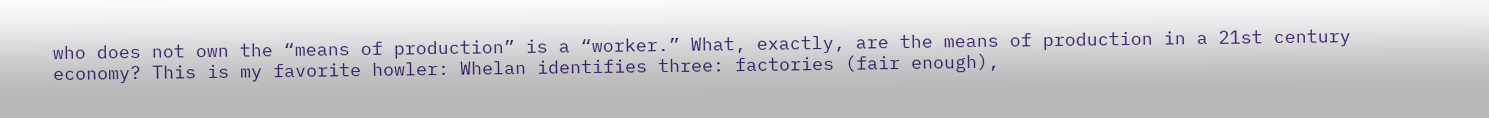who does not own the “means of production” is a “worker.” What, exactly, are the means of production in a 21st century economy? This is my favorite howler: Whelan identifies three: factories (fair enough),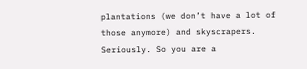plantations (we don’t have a lot of those anymore) and skyscrapers. Seriously. So you are a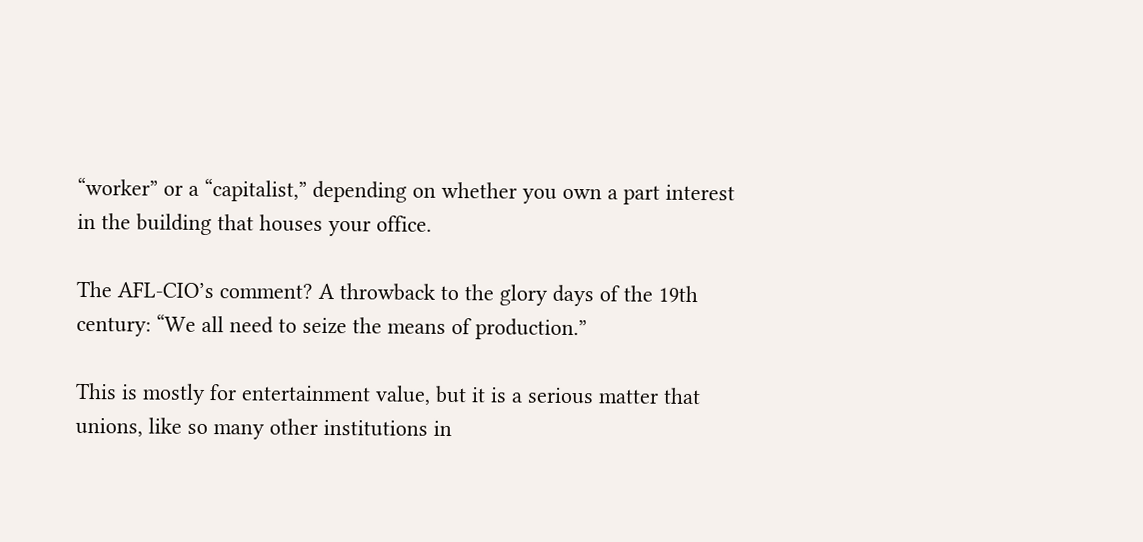“worker” or a “capitalist,” depending on whether you own a part interest in the building that houses your office.

The AFL-CIO’s comment? A throwback to the glory days of the 19th century: “We all need to seize the means of production.”

This is mostly for entertainment value, but it is a serious matter that unions, like so many other institutions in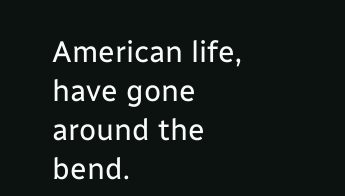American life, have gone around the bend.